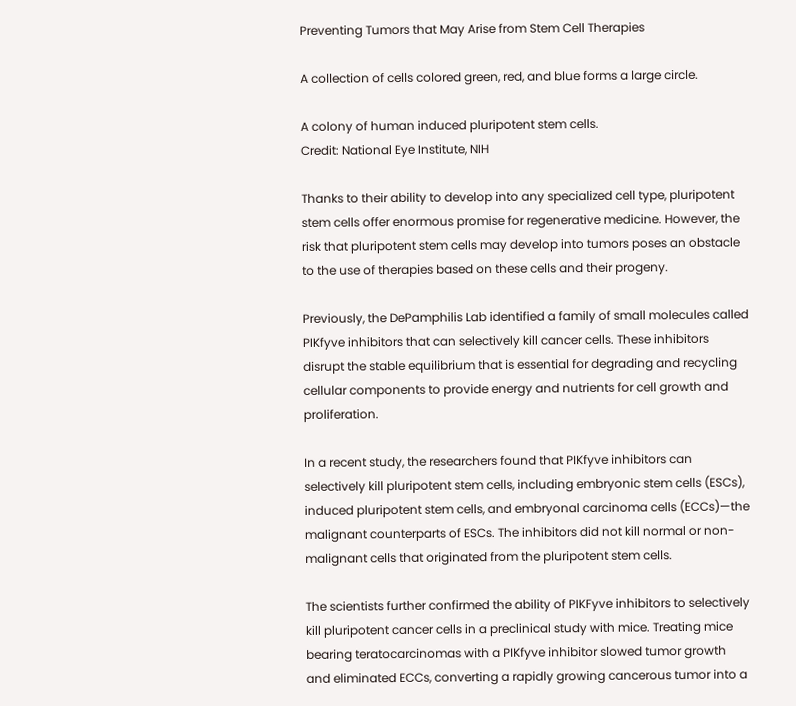Preventing Tumors that May Arise from Stem Cell Therapies

A collection of cells colored green, red, and blue forms a large circle.

A colony of human induced pluripotent stem cells.
Credit: National Eye Institute, NIH

Thanks to their ability to develop into any specialized cell type, pluripotent stem cells offer enormous promise for regenerative medicine. However, the risk that pluripotent stem cells may develop into tumors poses an obstacle to the use of therapies based on these cells and their progeny.

Previously, the DePamphilis Lab identified a family of small molecules called PIKfyve inhibitors that can selectively kill cancer cells. These inhibitors disrupt the stable equilibrium that is essential for degrading and recycling cellular components to provide energy and nutrients for cell growth and proliferation.

In a recent study, the researchers found that PIKfyve inhibitors can selectively kill pluripotent stem cells, including embryonic stem cells (ESCs), induced pluripotent stem cells, and embryonal carcinoma cells (ECCs)—the malignant counterparts of ESCs. The inhibitors did not kill normal or non-malignant cells that originated from the pluripotent stem cells.

The scientists further confirmed the ability of PIKFyve inhibitors to selectively kill pluripotent cancer cells in a preclinical study with mice. Treating mice bearing teratocarcinomas with a PIKfyve inhibitor slowed tumor growth and eliminated ECCs, converting a rapidly growing cancerous tumor into a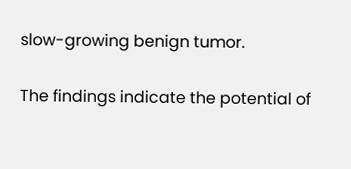slow-growing benign tumor.

The findings indicate the potential of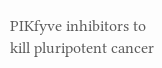PIKfyve inhibitors to kill pluripotent cancer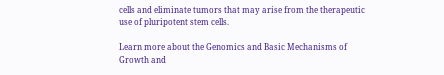cells and eliminate tumors that may arise from the therapeutic use of pluripotent stem cells.

Learn more about the Genomics and Basic Mechanisms of Growth and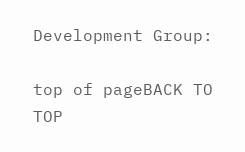Development Group:

top of pageBACK TO TOP